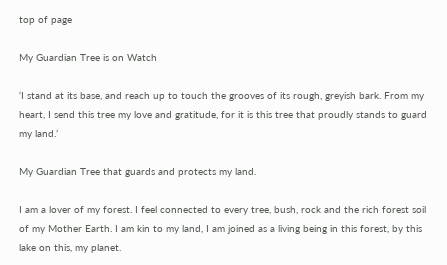top of page

My Guardian Tree is on Watch

‘I stand at its base, and reach up to touch the grooves of its rough, greyish bark. From my heart, I send this tree my love and gratitude, for it is this tree that proudly stands to guard my land.’

My Guardian Tree that guards and protects my land.

I am a lover of my forest. I feel connected to every tree, bush, rock and the rich forest soil of my Mother Earth. I am kin to my land, I am joined as a living being in this forest, by this lake on this, my planet.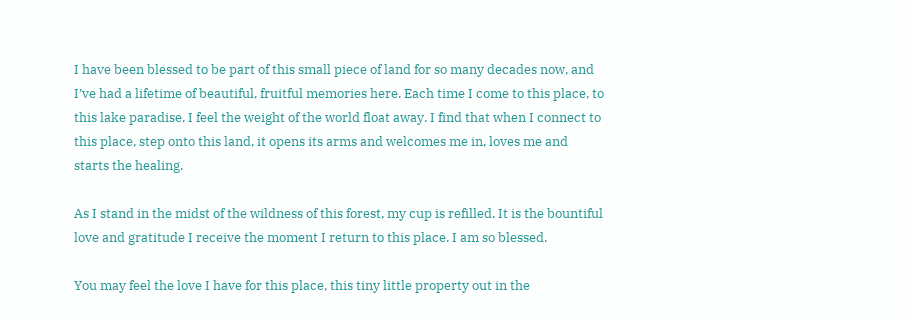I have been blessed to be part of this small piece of land for so many decades now, and I’ve had a lifetime of beautiful, fruitful memories here. Each time I come to this place, to this lake paradise, I feel the weight of the world float away. I find that when I connect to this place, step onto this land, it opens its arms and welcomes me in, loves me and starts the healing.

As I stand in the midst of the wildness of this forest, my cup is refilled. It is the bountiful love and gratitude I receive the moment I return to this place. I am so blessed.

You may feel the love I have for this place, this tiny little property out in the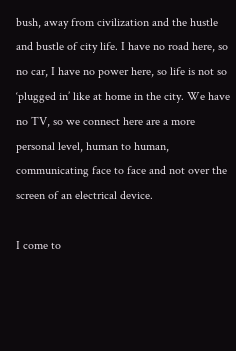bush, away from civilization and the hustle and bustle of city life. I have no road here, so no car, I have no power here, so life is not so ‘plugged in’ like at home in the city. We have no TV, so we connect here are a more personal level, human to human, communicating face to face and not over the screen of an electrical device.

I come to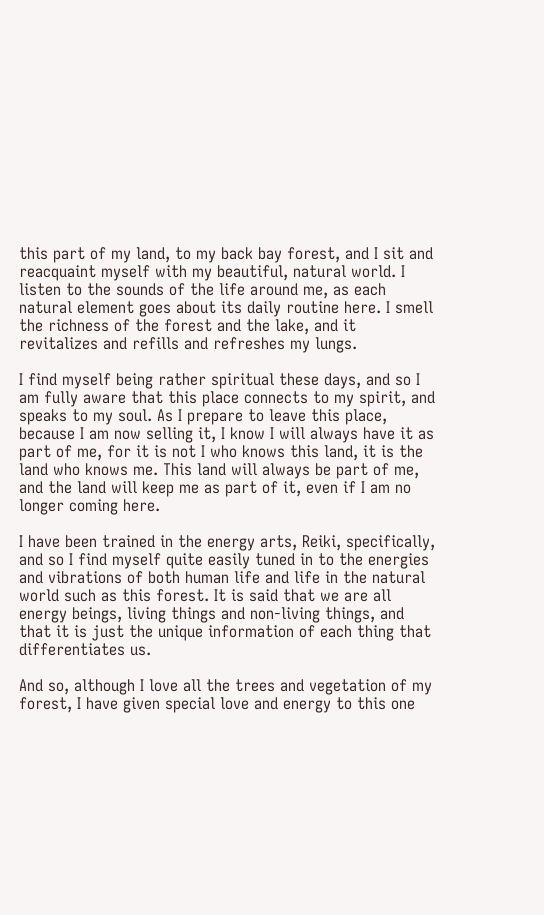this part of my land, to my back bay forest, and I sit and reacquaint myself with my beautiful, natural world. I listen to the sounds of the life around me, as each natural element goes about its daily routine here. I smell the richness of the forest and the lake, and it revitalizes and refills and refreshes my lungs.

I find myself being rather spiritual these days, and so I am fully aware that this place connects to my spirit, and speaks to my soul. As I prepare to leave this place, because I am now selling it, I know I will always have it as part of me, for it is not I who knows this land, it is the land who knows me. This land will always be part of me, and the land will keep me as part of it, even if I am no longer coming here.

I have been trained in the energy arts, Reiki, specifically, and so I find myself quite easily tuned in to the energies and vibrations of both human life and life in the natural world such as this forest. It is said that we are all energy beings, living things and non-living things, and that it is just the unique information of each thing that differentiates us.

And so, although I love all the trees and vegetation of my forest, I have given special love and energy to this one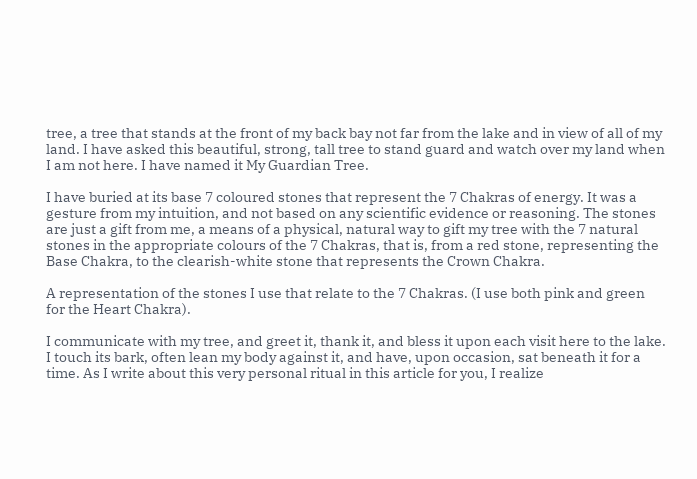tree, a tree that stands at the front of my back bay not far from the lake and in view of all of my land. I have asked this beautiful, strong, tall tree to stand guard and watch over my land when I am not here. I have named it My Guardian Tree.

I have buried at its base 7 coloured stones that represent the 7 Chakras of energy. It was a gesture from my intuition, and not based on any scientific evidence or reasoning. The stones are just a gift from me, a means of a physical, natural way to gift my tree with the 7 natural stones in the appropriate colours of the 7 Chakras, that is, from a red stone, representing the Base Chakra, to the clearish-white stone that represents the Crown Chakra.

A representation of the stones I use that relate to the 7 Chakras. (I use both pink and green for the Heart Chakra).

I communicate with my tree, and greet it, thank it, and bless it upon each visit here to the lake. I touch its bark, often lean my body against it, and have, upon occasion, sat beneath it for a time. As I write about this very personal ritual in this article for you, I realize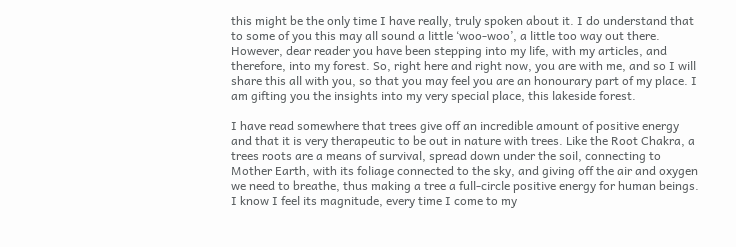this might be the only time I have really, truly spoken about it. I do understand that to some of you this may all sound a little ‘woo-woo’, a little too way out there. However, dear reader you have been stepping into my life, with my articles, and therefore, into my forest. So, right here and right now, you are with me, and so I will share this all with you, so that you may feel you are an honourary part of my place. I am gifting you the insights into my very special place, this lakeside forest.

I have read somewhere that trees give off an incredible amount of positive energy and that it is very therapeutic to be out in nature with trees. Like the Root Chakra, a trees roots are a means of survival, spread down under the soil, connecting to Mother Earth, with its foliage connected to the sky, and giving off the air and oxygen we need to breathe, thus making a tree a full-circle positive energy for human beings. I know I feel its magnitude, every time I come to my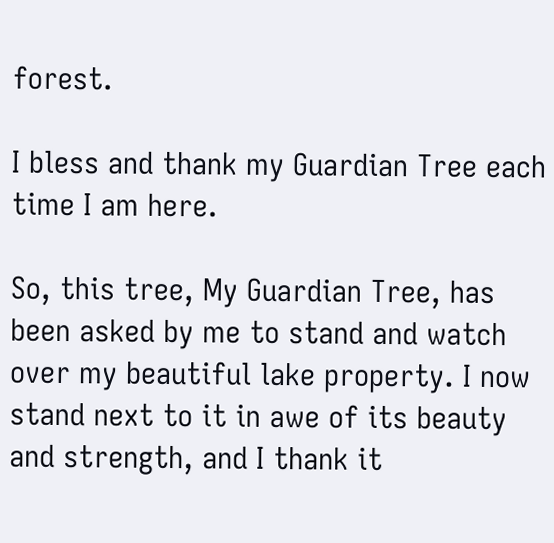forest.

I bless and thank my Guardian Tree each time I am here.

So, this tree, My Guardian Tree, has been asked by me to stand and watch over my beautiful lake property. I now stand next to it in awe of its beauty and strength, and I thank it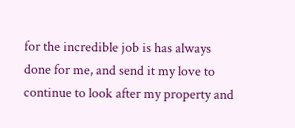for the incredible job is has always done for me, and send it my love to continue to look after my property and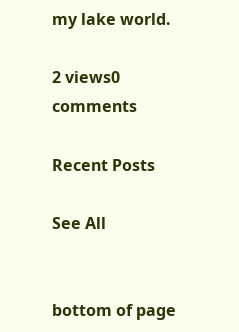my lake world.

2 views0 comments

Recent Posts

See All


bottom of page